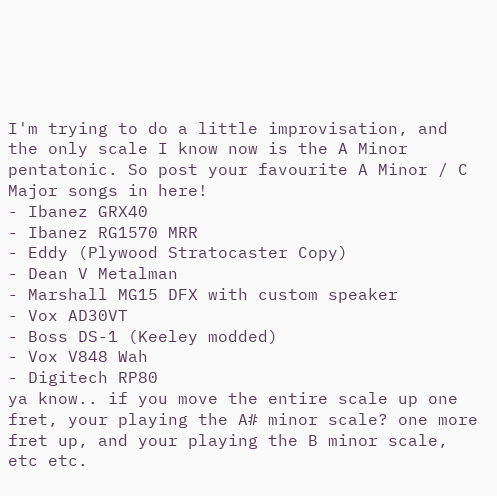I'm trying to do a little improvisation, and the only scale I know now is the A Minor pentatonic. So post your favourite A Minor / C Major songs in here!
- Ibanez GRX40
- Ibanez RG1570 MRR
- Eddy (Plywood Stratocaster Copy)
- Dean V Metalman
- Marshall MG15 DFX with custom speaker
- Vox AD30VT
- Boss DS-1 (Keeley modded)
- Vox V848 Wah
- Digitech RP80
ya know.. if you move the entire scale up one fret, your playing the A# minor scale? one more fret up, and your playing the B minor scale, etc etc.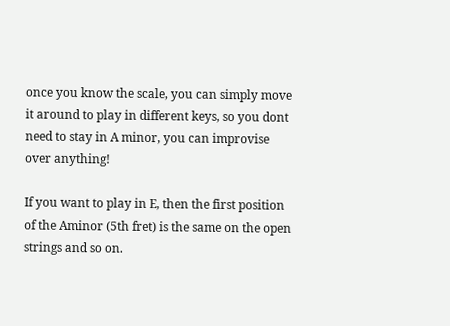once you know the scale, you can simply move it around to play in different keys, so you dont need to stay in A minor, you can improvise over anything!

If you want to play in E, then the first position of the Aminor (5th fret) is the same on the open strings and so on.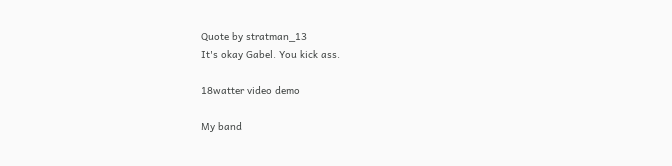Quote by stratman_13
It's okay Gabel. You kick ass.

18watter video demo

My band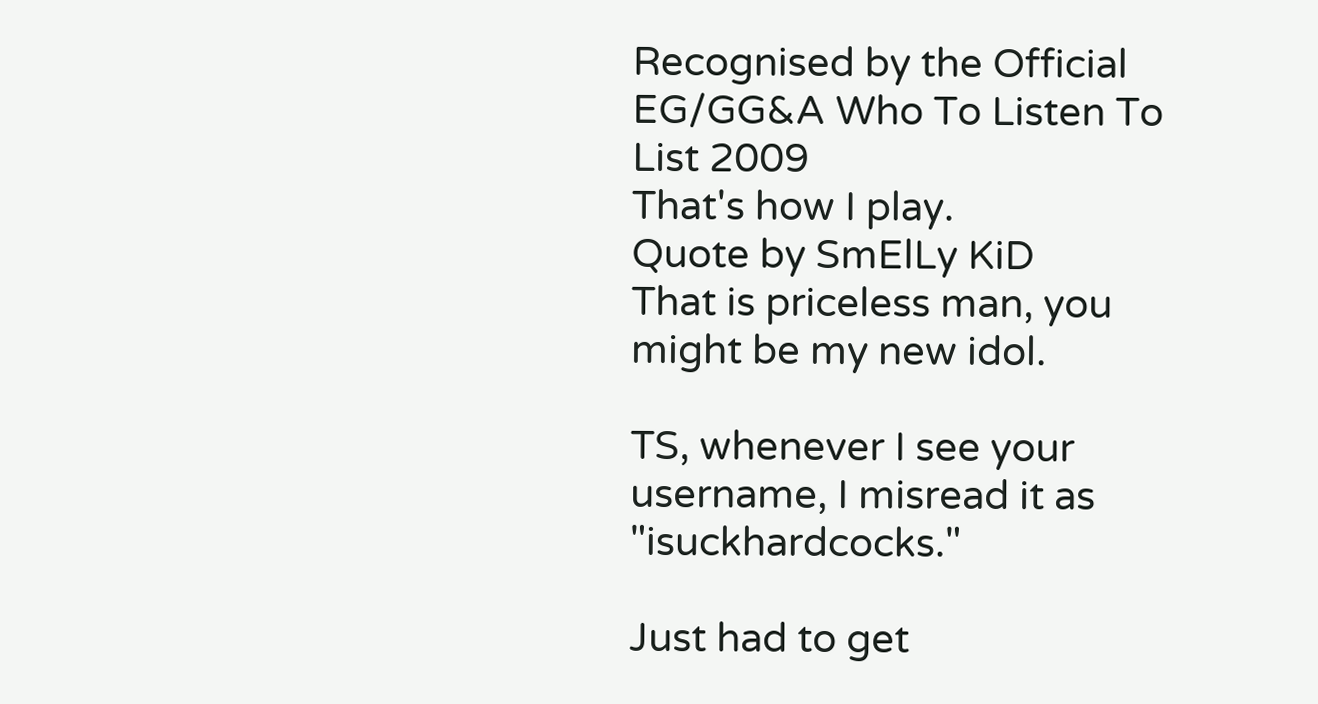Recognised by the Official EG/GG&A Who To Listen To List 2009
That's how I play.
Quote by SmElLy KiD
That is priceless man, you might be my new idol.

TS, whenever I see your username, I misread it as "isuckhardcocks."

Just had to get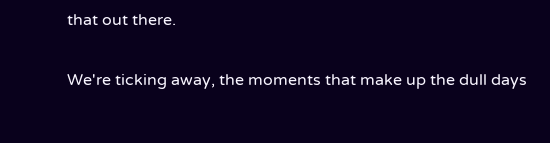that out there.

We're ticking away, the moments that make up the dull days